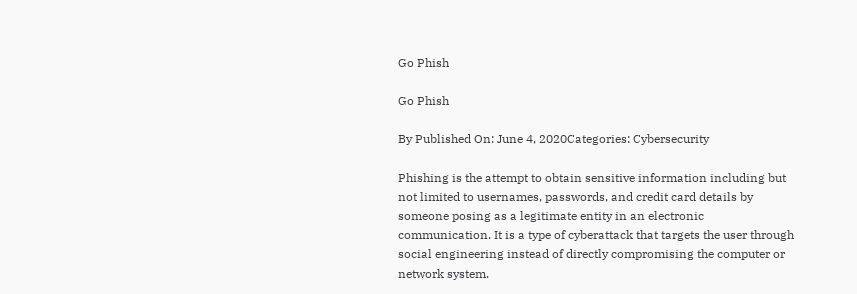Go Phish

Go Phish

By Published On: June 4, 2020Categories: Cybersecurity

Phishing is the attempt to obtain sensitive information including but not limited to usernames, passwords, and credit card details by someone posing as a legitimate entity in an electronic communication. It is a type of cyberattack that targets the user through social engineering instead of directly compromising the computer or network system.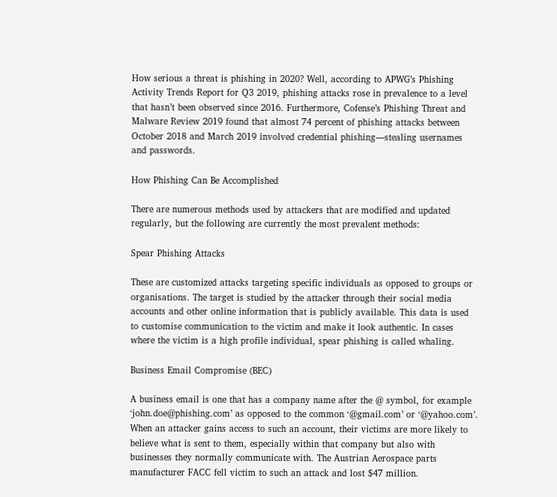How serious a threat is phishing in 2020? Well, according to APWG’s Phishing Activity Trends Report for Q3 2019, phishing attacks rose in prevalence to a level that hasn’t been observed since 2016. Furthermore, Cofense’s Phishing Threat and Malware Review 2019 found that almost 74 percent of phishing attacks between October 2018 and March 2019 involved credential phishing—stealing usernames and passwords.

How Phishing Can Be Accomplished

There are numerous methods used by attackers that are modified and updated regularly, but the following are currently the most prevalent methods:

Spear Phishing Attacks

These are customized attacks targeting specific individuals as opposed to groups or organisations. The target is studied by the attacker through their social media accounts and other online information that is publicly available. This data is used to customise communication to the victim and make it look authentic. In cases where the victim is a high profile individual, spear phishing is called whaling.

Business Email Compromise (BEC)

A business email is one that has a company name after the @ symbol, for example ‘john.doe@phishing.com’ as opposed to the common ‘@gmail.com’ or ‘@yahoo.com’. When an attacker gains access to such an account, their victims are more likely to believe what is sent to them, especially within that company but also with businesses they normally communicate with. The Austrian Aerospace parts manufacturer FACC fell victim to such an attack and lost $47 million.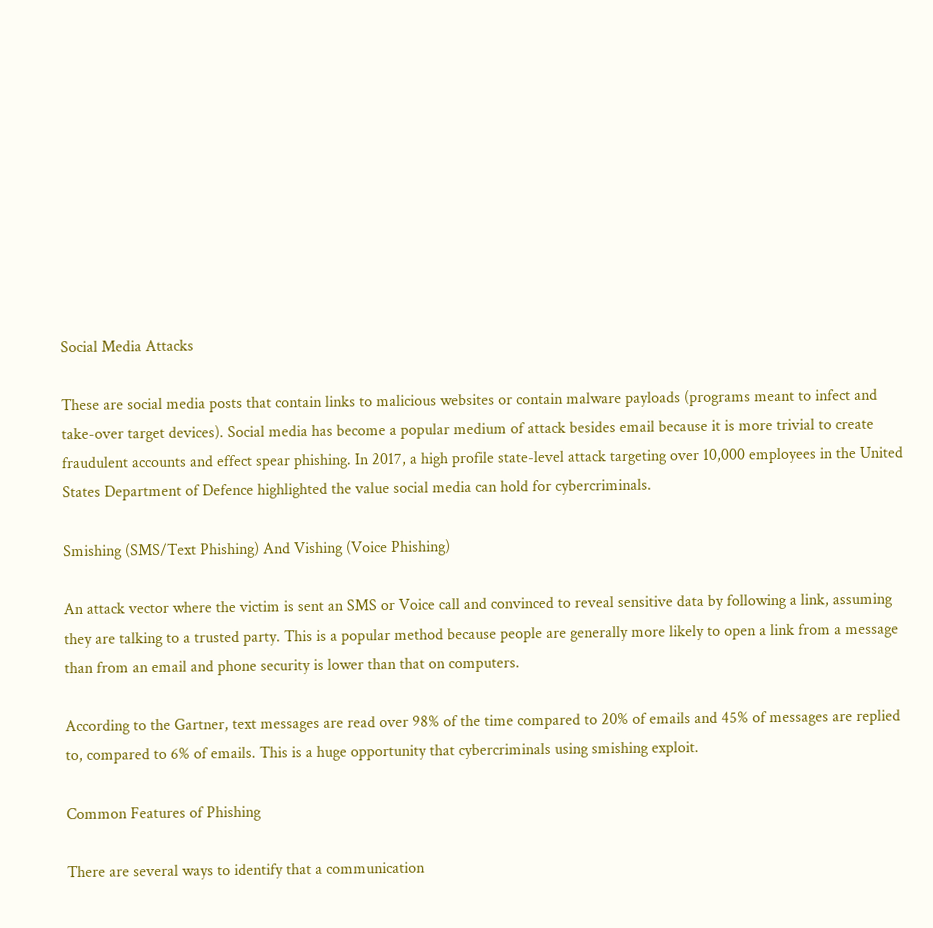Social Media Attacks

These are social media posts that contain links to malicious websites or contain malware payloads (programs meant to infect and take-over target devices). Social media has become a popular medium of attack besides email because it is more trivial to create fraudulent accounts and effect spear phishing. In 2017, a high profile state-level attack targeting over 10,000 employees in the United States Department of Defence highlighted the value social media can hold for cybercriminals.

Smishing (SMS/Text Phishing) And Vishing (Voice Phishing)

An attack vector where the victim is sent an SMS or Voice call and convinced to reveal sensitive data by following a link, assuming they are talking to a trusted party. This is a popular method because people are generally more likely to open a link from a message than from an email and phone security is lower than that on computers.

According to the Gartner, text messages are read over 98% of the time compared to 20% of emails and 45% of messages are replied to, compared to 6% of emails. This is a huge opportunity that cybercriminals using smishing exploit.

Common Features of Phishing

There are several ways to identify that a communication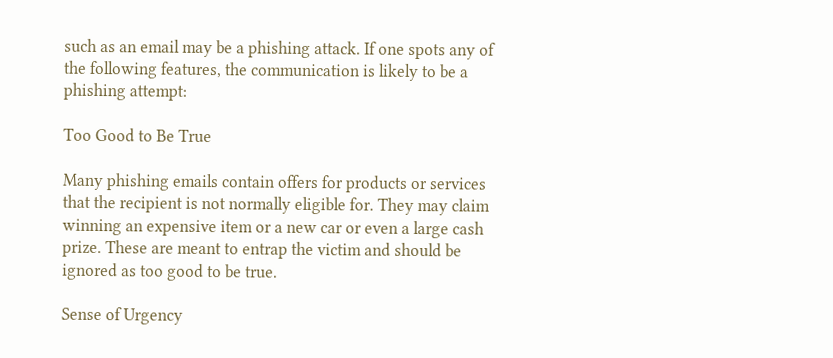such as an email may be a phishing attack. If one spots any of the following features, the communication is likely to be a phishing attempt:

Too Good to Be True

Many phishing emails contain offers for products or services that the recipient is not normally eligible for. They may claim winning an expensive item or a new car or even a large cash prize. These are meant to entrap the victim and should be ignored as too good to be true.

Sense of Urgency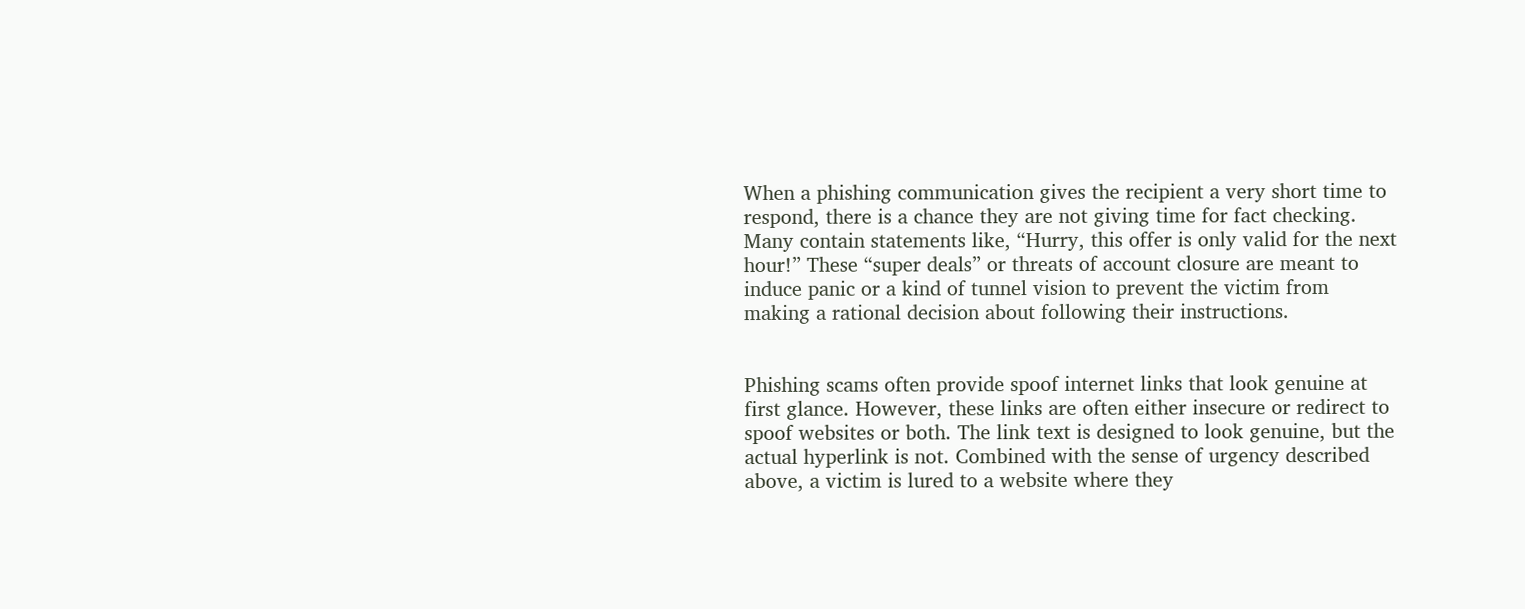When a phishing communication gives the recipient a very short time to respond, there is a chance they are not giving time for fact checking. Many contain statements like, “Hurry, this offer is only valid for the next hour!” These “super deals” or threats of account closure are meant to induce panic or a kind of tunnel vision to prevent the victim from making a rational decision about following their instructions.


Phishing scams often provide spoof internet links that look genuine at first glance. However, these links are often either insecure or redirect to spoof websites or both. The link text is designed to look genuine, but the actual hyperlink is not. Combined with the sense of urgency described above, a victim is lured to a website where they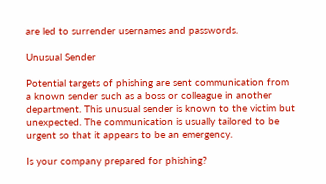are led to surrender usernames and passwords.

Unusual Sender

Potential targets of phishing are sent communication from a known sender such as a boss or colleague in another department. This unusual sender is known to the victim but unexpected. The communication is usually tailored to be urgent so that it appears to be an emergency.

Is your company prepared for phishing?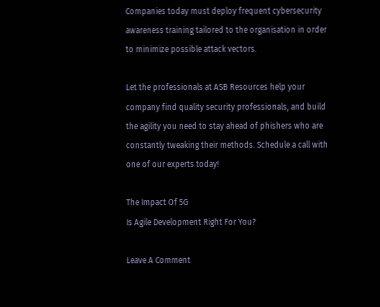Companies today must deploy frequent cybersecurity awareness training tailored to the organisation in order to minimize possible attack vectors.

Let the professionals at ASB Resources help your company find quality security professionals, and build the agility you need to stay ahead of phishers who are constantly tweaking their methods. Schedule a call with one of our experts today!

The Impact Of 5G
Is Agile Development Right For You?

Leave A Comment